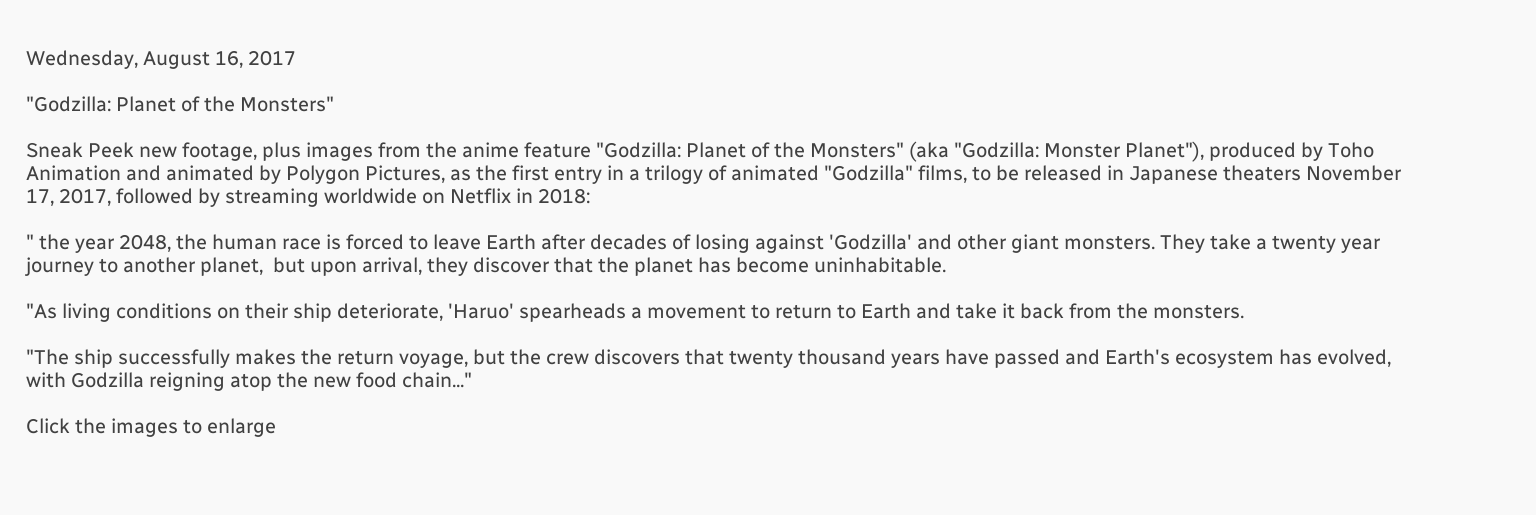Wednesday, August 16, 2017

"Godzilla: Planet of the Monsters"

Sneak Peek new footage, plus images from the anime feature "Godzilla: Planet of the Monsters" (aka "Godzilla: Monster Planet"), produced by Toho Animation and animated by Polygon Pictures, as the first entry in a trilogy of animated "Godzilla" films, to be released in Japanese theaters November 17, 2017, followed by streaming worldwide on Netflix in 2018:

" the year 2048, the human race is forced to leave Earth after decades of losing against 'Godzilla' and other giant monsters. They take a twenty year journey to another planet,  but upon arrival, they discover that the planet has become uninhabitable.

"As living conditions on their ship deteriorate, 'Haruo' spearheads a movement to return to Earth and take it back from the monsters.

"The ship successfully makes the return voyage, but the crew discovers that twenty thousand years have passed and Earth's ecosystem has evolved, with Godzilla reigning atop the new food chain..."

Click the images to enlarge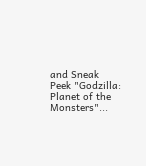and Sneak Peek "Godzilla: Planet of the Monsters"...